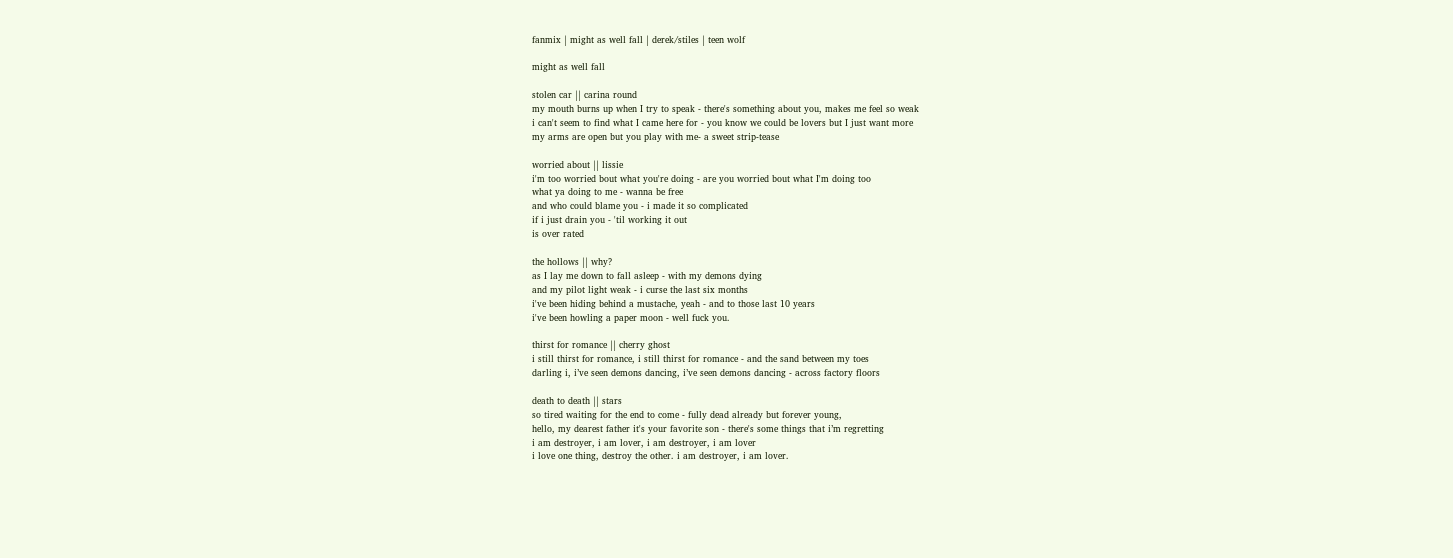fanmix | might as well fall | derek/stiles | teen wolf

might as well fall

stolen car || carina round
my mouth burns up when I try to speak - there's something about you, makes me feel so weak
i can't seem to find what I came here for - you know we could be lovers but I just want more
my arms are open but you play with me- a sweet strip-tease

worried about || lissie
i'm too worried bout what you're doing - are you worried bout what I'm doing too
what ya doing to me - wanna be free
and who could blame you - i made it so complicated
if i just drain you - 'til working it out
is over rated

the hollows || why?
as I lay me down to fall asleep - with my demons dying
and my pilot light weak - i curse the last six months
i've been hiding behind a mustache, yeah - and to those last 10 years
i've been howling a paper moon - well fuck you.

thirst for romance || cherry ghost
i still thirst for romance, i still thirst for romance - and the sand between my toes
darling i, i’ve seen demons dancing, i’ve seen demons dancing - across factory floors

death to death || stars
so tired waiting for the end to come - fully dead already but forever young,
hello, my dearest father it's your favorite son - there's some things that i’m regretting
i am destroyer, i am lover, i am destroyer, i am lover
i love one thing, destroy the other. i am destroyer, i am lover.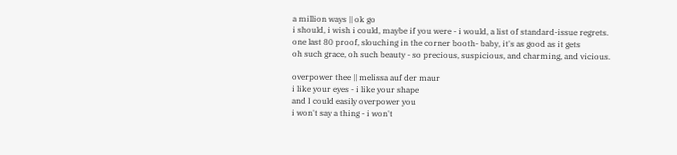a million ways || ok go
i should, i wish i could, maybe if you were - i would, a list of standard-issue regrets.
one last 80 proof, slouching in the corner booth- baby, it's as good as it gets
oh such grace, oh such beauty - so precious, suspicious, and charming, and vicious.

overpower thee || melissa auf der maur
i like your eyes - i like your shape
and I could easily overpower you
i won't say a thing - i won't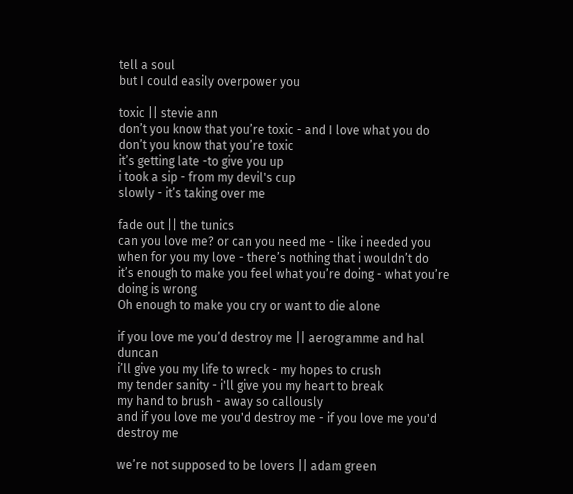tell a soul
but I could easily overpower you

toxic || stevie ann
don’t you know that you’re toxic - and I love what you do
don’t you know that you’re toxic
it’s getting late -to give you up
i took a sip - from my devil's cup
slowly - it’s taking over me

fade out || the tunics
can you love me? or can you need me - like i needed you
when for you my love - there’s nothing that i wouldn’t do
it’s enough to make you feel what you’re doing - what you’re doing is wrong
Oh enough to make you cry or want to die alone

if you love me you’d destroy me || aerogramme and hal duncan
i’ll give you my life to wreck - my hopes to crush
my tender sanity - i'll give you my heart to break
my hand to brush - away so callously
and if you love me you'd destroy me - if you love me you'd destroy me

we’re not supposed to be lovers || adam green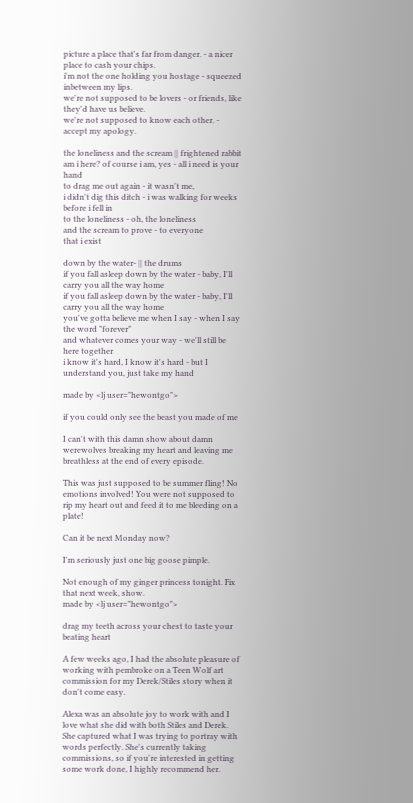picture a place that's far from danger. - a nicer place to cash your chips.
i'm not the one holding you hostage - squeezed inbetween my lips.
we're not supposed to be lovers - or friends, like they'd have us believe.
we're not supposed to know each other. - accept my apology.

the loneliness and the scream || frightened rabbit
am i here? of course i am, yes - all i need is your hand
to drag me out again - it wasn't me,
i didn't dig this ditch - i was walking for weeks
before i fell in
to the loneliness - oh, the loneliness
and the scream to prove - to everyone
that i exist

down by the water- || the drums
if you fall asleep down by the water - baby, I'll carry you all the way home
if you fall asleep down by the water - baby, I'll carry you all the way home
you've gotta believe me when I say - when I say the word "forever"
and whatever comes your way - we'll still be here together
i know it's hard, I know it's hard - but I understand you, just take my hand

made by <lj user="hewontgo">

if you could only see the beast you made of me

I can't with this damn show about damn werewolves breaking my heart and leaving me breathless at the end of every episode.

This was just supposed to be summer fling! No emotions involved! You were not supposed to rip my heart out and feed it to me bleeding on a plate!

Can it be next Monday now?

I'm seriously just one big goose pimple.

Not enough of my ginger princess tonight. Fix that next week, show.
made by <lj user="hewontgo">

drag my teeth across your chest to taste your beating heart

A few weeks ago, I had the absolute pleasure of working with pembroke on a Teen Wolf art commission for my Derek/Stiles story when it don't come easy.

Alexa was an absolute joy to work with and I love what she did with both Stiles and Derek. She captured what I was trying to portray with words perfectly. She's currently taking commissions, so if you're interested in getting some work done, I highly recommend her.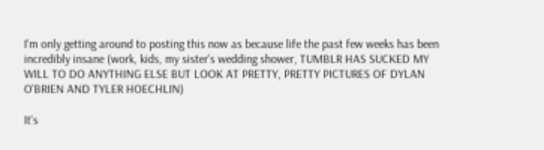I'm only getting around to posting this now as because life the past few weeks has been incredibly insane (work, kids, my sister's wedding shower, TUMBLR HAS SUCKED MY WILL TO DO ANYTHING ELSE BUT LOOK AT PRETTY, PRETTY PICTURES OF DYLAN O'BRIEN AND TYLER HOECHLIN)

It's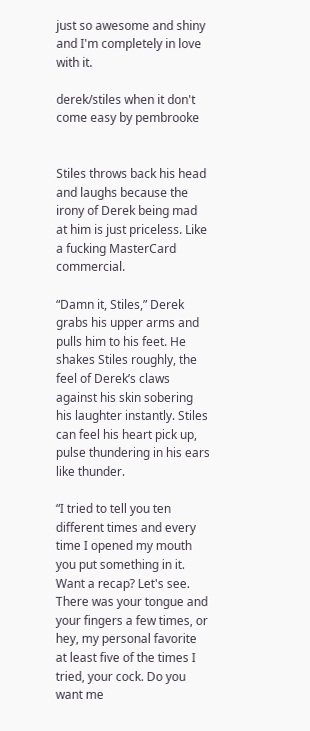just so awesome and shiny and I'm completely in love with it.

derek/stiles when it don't come easy by pembrooke


Stiles throws back his head and laughs because the irony of Derek being mad at him is just priceless. Like a fucking MasterCard commercial.

“Damn it, Stiles,” Derek grabs his upper arms and pulls him to his feet. He shakes Stiles roughly, the feel of Derek’s claws against his skin sobering his laughter instantly. Stiles can feel his heart pick up, pulse thundering in his ears like thunder.

“I tried to tell you ten different times and every time I opened my mouth you put something in it. Want a recap? Let's see. There was your tongue and your fingers a few times, or hey, my personal favorite at least five of the times I tried, your cock. Do you want me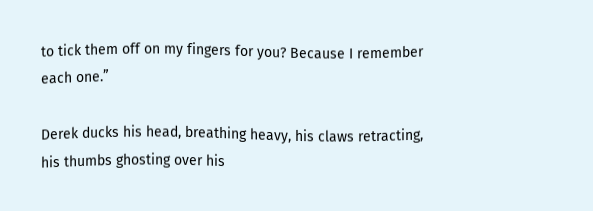to tick them off on my fingers for you? Because I remember each one.”

Derek ducks his head, breathing heavy, his claws retracting, his thumbs ghosting over his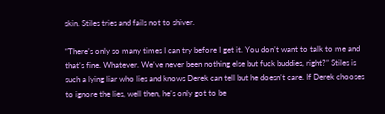skin. Stiles tries and fails not to shiver.

“There’s only so many times I can try before I get it. You don’t want to talk to me and that’s fine. Whatever. We’ve never been nothing else but fuck buddies, right?” Stiles is such a lying liar who lies and knows Derek can tell but he doesn’t care. If Derek chooses to ignore the lies, well then, he’s only got to be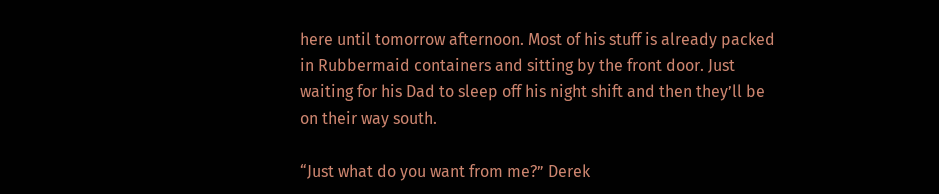here until tomorrow afternoon. Most of his stuff is already packed in Rubbermaid containers and sitting by the front door. Just waiting for his Dad to sleep off his night shift and then they’ll be on their way south.

“Just what do you want from me?” Derek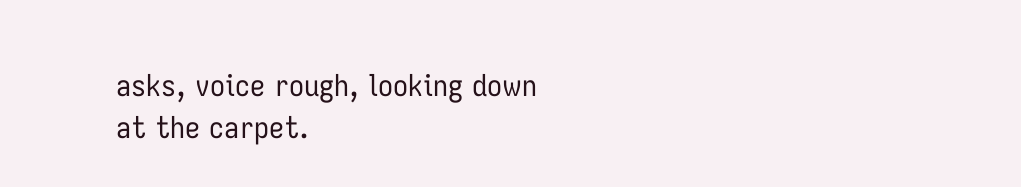asks, voice rough, looking down at the carpet.